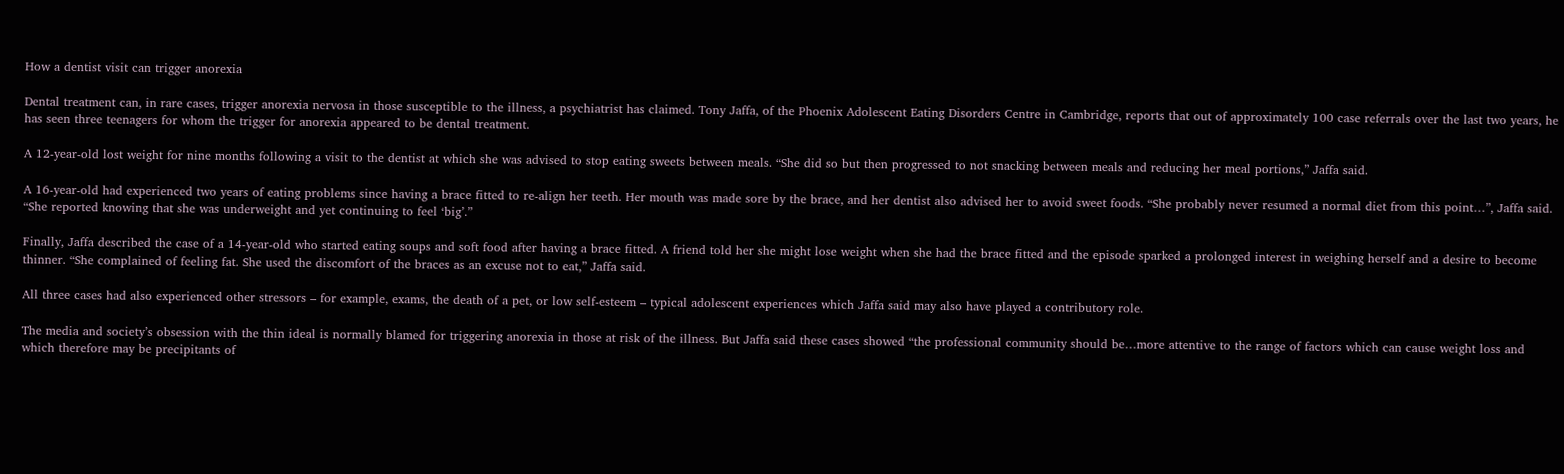How a dentist visit can trigger anorexia

Dental treatment can, in rare cases, trigger anorexia nervosa in those susceptible to the illness, a psychiatrist has claimed. Tony Jaffa, of the Phoenix Adolescent Eating Disorders Centre in Cambridge, reports that out of approximately 100 case referrals over the last two years, he has seen three teenagers for whom the trigger for anorexia appeared to be dental treatment.

A 12-year-old lost weight for nine months following a visit to the dentist at which she was advised to stop eating sweets between meals. “She did so but then progressed to not snacking between meals and reducing her meal portions,” Jaffa said.

A 16-year-old had experienced two years of eating problems since having a brace fitted to re-align her teeth. Her mouth was made sore by the brace, and her dentist also advised her to avoid sweet foods. “She probably never resumed a normal diet from this point…”, Jaffa said. “She reported knowing that she was underweight and yet continuing to feel ‘big’.”

Finally, Jaffa described the case of a 14-year-old who started eating soups and soft food after having a brace fitted. A friend told her she might lose weight when she had the brace fitted and the episode sparked a prolonged interest in weighing herself and a desire to become thinner. “She complained of feeling fat. She used the discomfort of the braces as an excuse not to eat,” Jaffa said.

All three cases had also experienced other stressors – for example, exams, the death of a pet, or low self-esteem – typical adolescent experiences which Jaffa said may also have played a contributory role.

The media and society’s obsession with the thin ideal is normally blamed for triggering anorexia in those at risk of the illness. But Jaffa said these cases showed “the professional community should be…more attentive to the range of factors which can cause weight loss and which therefore may be precipitants of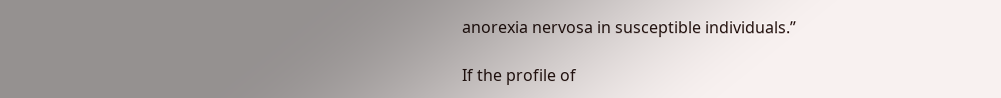anorexia nervosa in susceptible individuals.”

If the profile of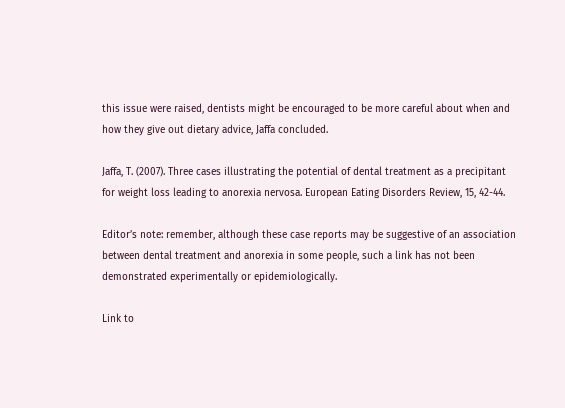this issue were raised, dentists might be encouraged to be more careful about when and how they give out dietary advice, Jaffa concluded.

Jaffa, T. (2007). Three cases illustrating the potential of dental treatment as a precipitant for weight loss leading to anorexia nervosa. European Eating Disorders Review, 15, 42-44.

Editor’s note: remember, although these case reports may be suggestive of an association between dental treatment and anorexia in some people, such a link has not been demonstrated experimentally or epidemiologically.

Link to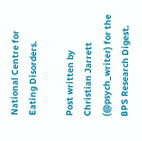National Centre for Eating Disorders.

Post written by Christian Jarrett (@psych_writer) for the BPS Research Digest.